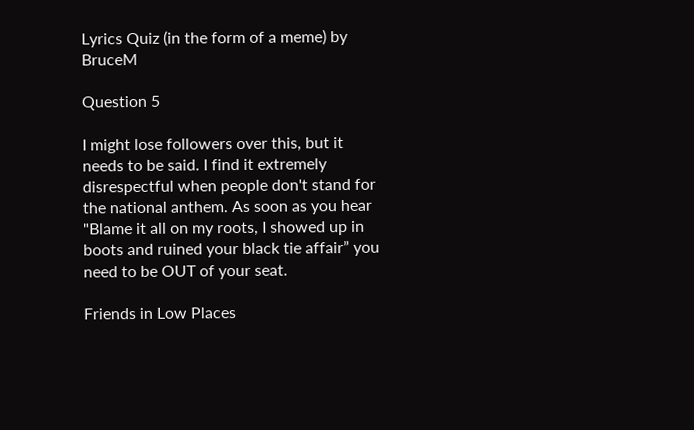Lyrics Quiz (in the form of a meme) by BruceM

Question 5

I might lose followers over this, but it needs to be said. I find it extremely disrespectful when people don't stand for the national anthem. As soon as you hear "Blame it all on my roots, I showed up in boots and ruined your black tie affair” you need to be OUT of your seat.

Friends in Low Places